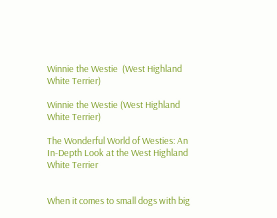Winnie the Westie  (West Highland White Terrier)

Winnie the Westie (West Highland White Terrier)

The Wonderful World of Westies: An In-Depth Look at the West Highland White Terrier


When it comes to small dogs with big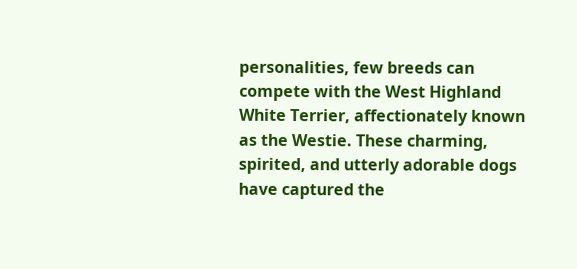personalities, few breeds can compete with the West Highland White Terrier, affectionately known as the Westie. These charming, spirited, and utterly adorable dogs have captured the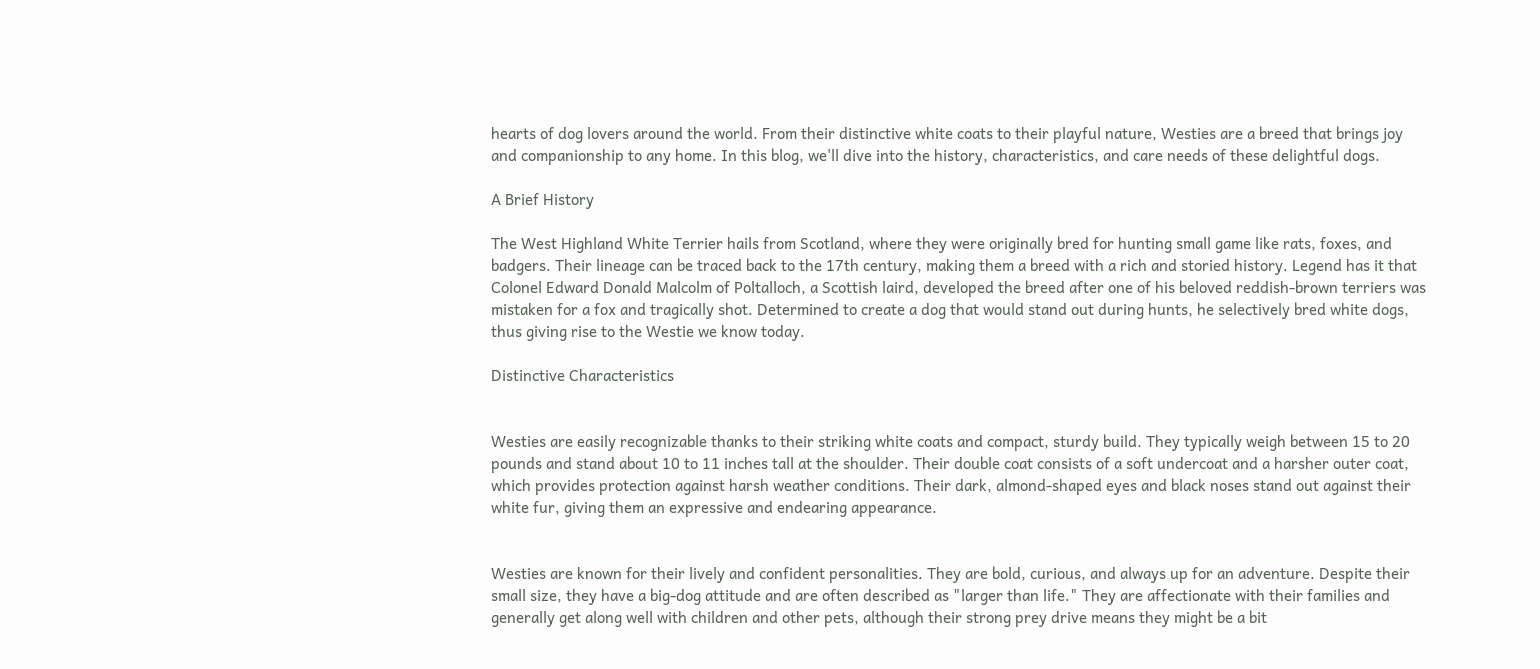hearts of dog lovers around the world. From their distinctive white coats to their playful nature, Westies are a breed that brings joy and companionship to any home. In this blog, we'll dive into the history, characteristics, and care needs of these delightful dogs.

A Brief History

The West Highland White Terrier hails from Scotland, where they were originally bred for hunting small game like rats, foxes, and badgers. Their lineage can be traced back to the 17th century, making them a breed with a rich and storied history. Legend has it that Colonel Edward Donald Malcolm of Poltalloch, a Scottish laird, developed the breed after one of his beloved reddish-brown terriers was mistaken for a fox and tragically shot. Determined to create a dog that would stand out during hunts, he selectively bred white dogs, thus giving rise to the Westie we know today.

Distinctive Characteristics


Westies are easily recognizable thanks to their striking white coats and compact, sturdy build. They typically weigh between 15 to 20 pounds and stand about 10 to 11 inches tall at the shoulder. Their double coat consists of a soft undercoat and a harsher outer coat, which provides protection against harsh weather conditions. Their dark, almond-shaped eyes and black noses stand out against their white fur, giving them an expressive and endearing appearance.


Westies are known for their lively and confident personalities. They are bold, curious, and always up for an adventure. Despite their small size, they have a big-dog attitude and are often described as "larger than life." They are affectionate with their families and generally get along well with children and other pets, although their strong prey drive means they might be a bit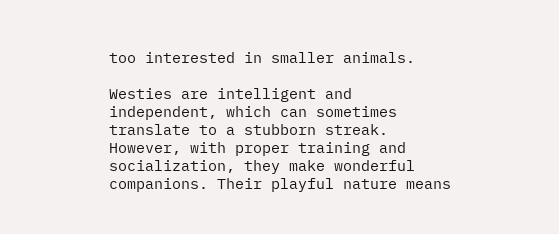too interested in smaller animals.

Westies are intelligent and independent, which can sometimes translate to a stubborn streak. However, with proper training and socialization, they make wonderful companions. Their playful nature means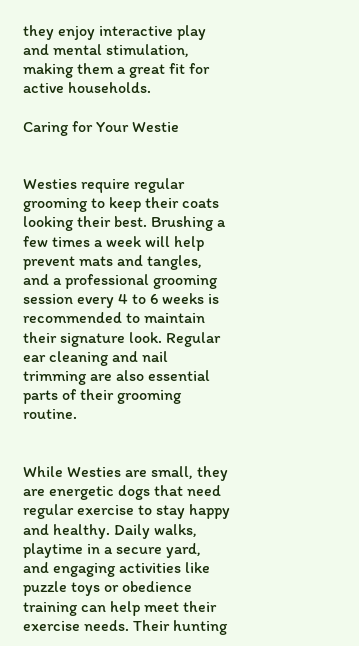they enjoy interactive play and mental stimulation, making them a great fit for active households.

Caring for Your Westie


Westies require regular grooming to keep their coats looking their best. Brushing a few times a week will help prevent mats and tangles, and a professional grooming session every 4 to 6 weeks is recommended to maintain their signature look. Regular ear cleaning and nail trimming are also essential parts of their grooming routine.


While Westies are small, they are energetic dogs that need regular exercise to stay happy and healthy. Daily walks, playtime in a secure yard, and engaging activities like puzzle toys or obedience training can help meet their exercise needs. Their hunting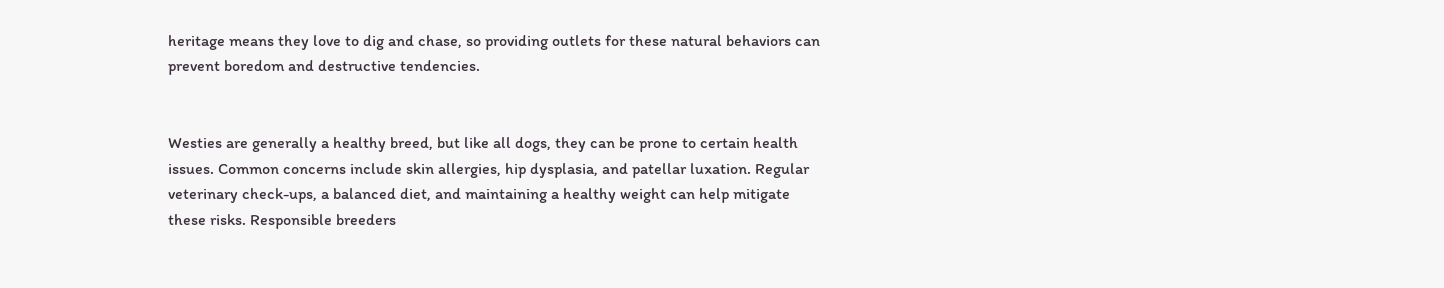heritage means they love to dig and chase, so providing outlets for these natural behaviors can prevent boredom and destructive tendencies.


Westies are generally a healthy breed, but like all dogs, they can be prone to certain health issues. Common concerns include skin allergies, hip dysplasia, and patellar luxation. Regular veterinary check-ups, a balanced diet, and maintaining a healthy weight can help mitigate these risks. Responsible breeders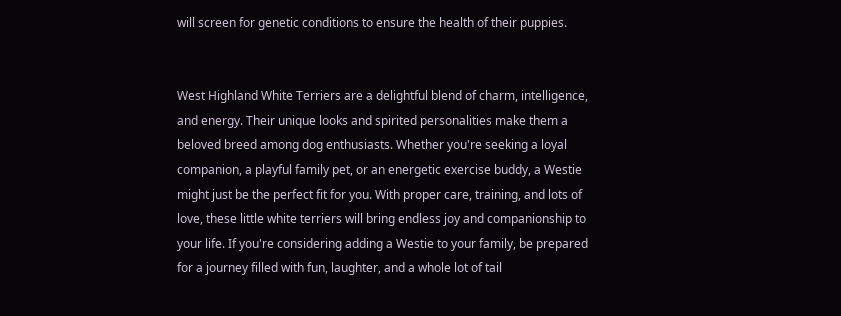will screen for genetic conditions to ensure the health of their puppies.


West Highland White Terriers are a delightful blend of charm, intelligence, and energy. Their unique looks and spirited personalities make them a beloved breed among dog enthusiasts. Whether you're seeking a loyal companion, a playful family pet, or an energetic exercise buddy, a Westie might just be the perfect fit for you. With proper care, training, and lots of love, these little white terriers will bring endless joy and companionship to your life. If you're considering adding a Westie to your family, be prepared for a journey filled with fun, laughter, and a whole lot of tail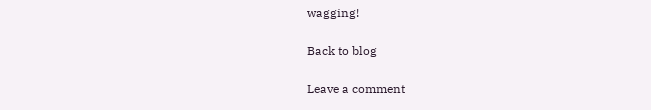wagging!

Back to blog

Leave a comment